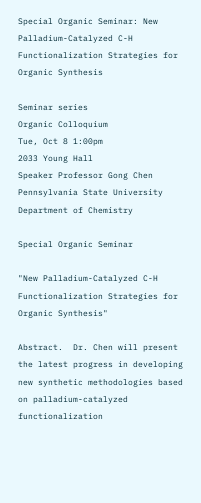Special Organic Seminar: New Palladium-Catalyzed C-H Functionalization Strategies for Organic Synthesis

Seminar series
Organic Colloquium
Tue, Oct 8 1:00pm
2033 Young Hall
Speaker Professor Gong Chen
Pennsylvania State University
Department of Chemistry

Special Organic Seminar

"New Palladium-Catalyzed C-H Functionalization Strategies for Organic Synthesis"

Abstract.  Dr. Chen will present the latest progress in developing new synthetic methodologies based on palladium-catalyzed functionalization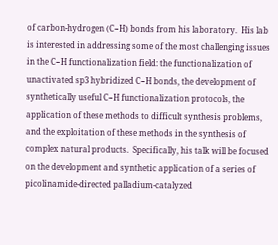of carbon-hydrogen (C−H) bonds from his laboratory.  His lab is interested in addressing some of the most challenging issues in the C−H functionalization field: the functionalization of unactivated sp3 hybridized C−H bonds, the development of synthetically useful C−H functionalization protocols, the application of these methods to difficult synthesis problems, and the exploitation of these methods in the synthesis of complex natural products.  Specifically, his talk will be focused on the development and synthetic application of a series of picolinamide-directed palladium-catalyzed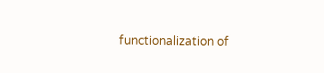functionalization of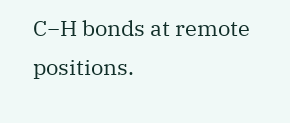C−H bonds at remote positions.